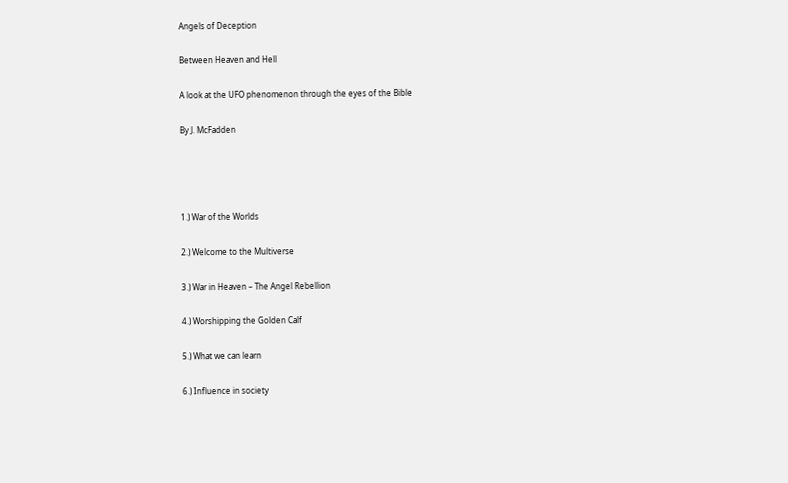Angels of Deception

Between Heaven and Hell

A look at the UFO phenomenon through the eyes of the Bible

By J. McFadden




1.) War of the Worlds

2.) Welcome to the Multiverse

3.) War in Heaven – The Angel Rebellion

4.) Worshipping the Golden Calf

5.) What we can learn

6.) Influence in society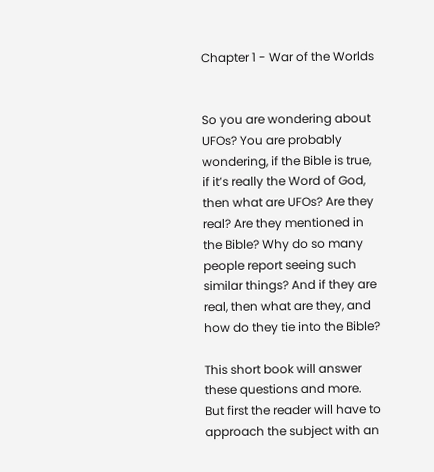Chapter 1 - War of the Worlds


So you are wondering about UFOs? You are probably wondering, if the Bible is true, if it’s really the Word of God, then what are UFOs? Are they real? Are they mentioned in the Bible? Why do so many people report seeing such similar things? And if they are real, then what are they, and how do they tie into the Bible?

This short book will answer these questions and more. But first the reader will have to approach the subject with an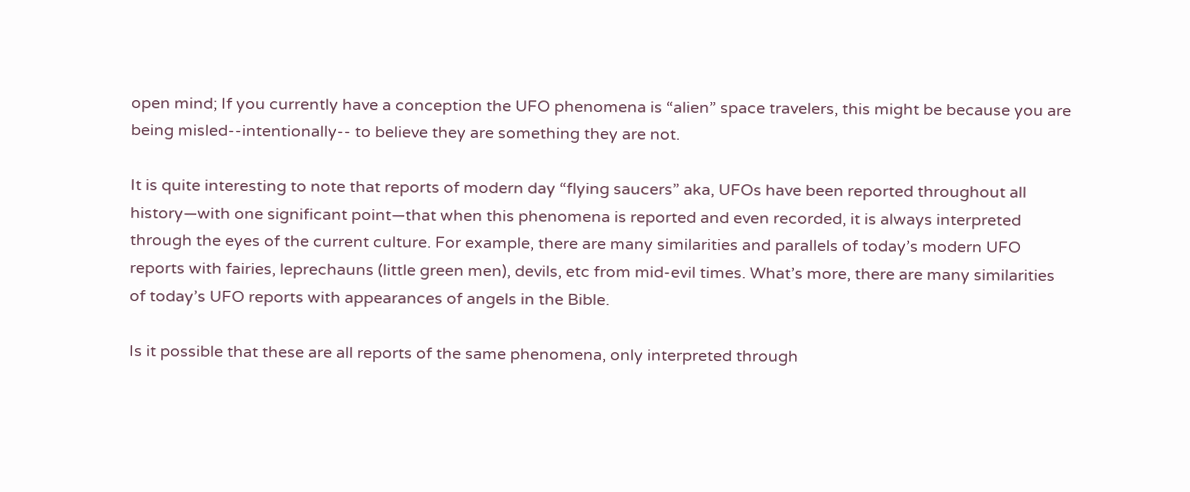open mind; If you currently have a conception the UFO phenomena is “alien” space travelers, this might be because you are being misled--intentionally-- to believe they are something they are not.

It is quite interesting to note that reports of modern day “flying saucers” aka, UFOs have been reported throughout all history—with one significant point—that when this phenomena is reported and even recorded, it is always interpreted through the eyes of the current culture. For example, there are many similarities and parallels of today’s modern UFO reports with fairies, leprechauns (little green men), devils, etc from mid-evil times. What’s more, there are many similarities of today’s UFO reports with appearances of angels in the Bible.

Is it possible that these are all reports of the same phenomena, only interpreted through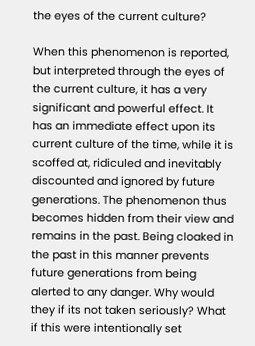the eyes of the current culture?

When this phenomenon is reported, but interpreted through the eyes of the current culture, it has a very significant and powerful effect. It has an immediate effect upon its current culture of the time, while it is scoffed at, ridiculed and inevitably discounted and ignored by future generations. The phenomenon thus becomes hidden from their view and remains in the past. Being cloaked in the past in this manner prevents future generations from being alerted to any danger. Why would they if its not taken seriously? What if this were intentionally set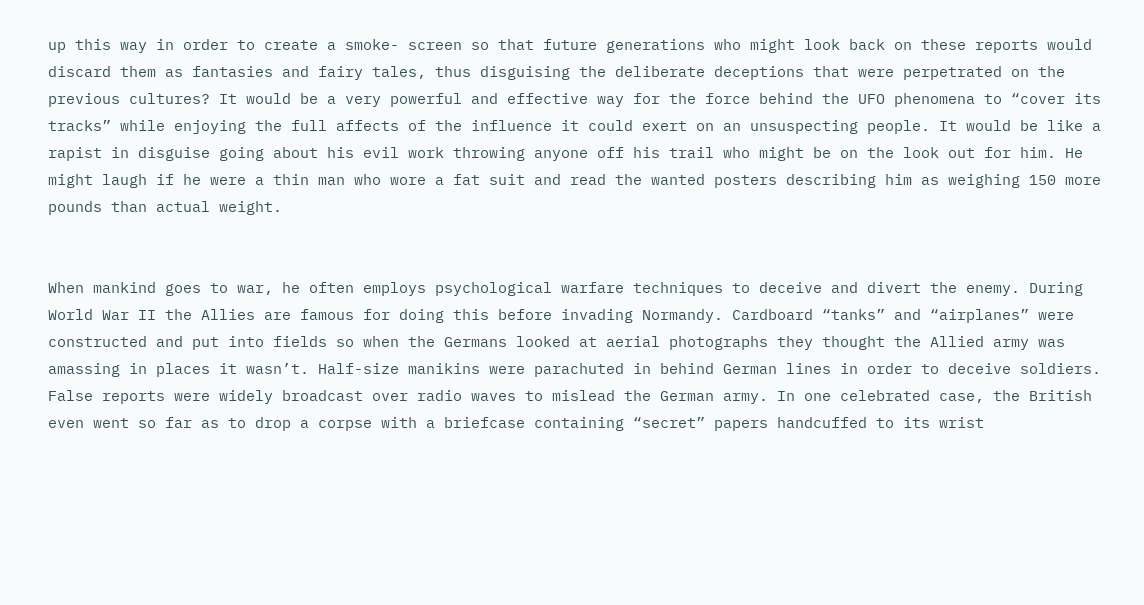up this way in order to create a smoke- screen so that future generations who might look back on these reports would discard them as fantasies and fairy tales, thus disguising the deliberate deceptions that were perpetrated on the previous cultures? It would be a very powerful and effective way for the force behind the UFO phenomena to “cover its tracks” while enjoying the full affects of the influence it could exert on an unsuspecting people. It would be like a rapist in disguise going about his evil work throwing anyone off his trail who might be on the look out for him. He might laugh if he were a thin man who wore a fat suit and read the wanted posters describing him as weighing 150 more pounds than actual weight.


When mankind goes to war, he often employs psychological warfare techniques to deceive and divert the enemy. During World War II the Allies are famous for doing this before invading Normandy. Cardboard “tanks” and “airplanes” were constructed and put into fields so when the Germans looked at aerial photographs they thought the Allied army was amassing in places it wasn’t. Half-size manikins were parachuted in behind German lines in order to deceive soldiers. False reports were widely broadcast over radio waves to mislead the German army. In one celebrated case, the British even went so far as to drop a corpse with a briefcase containing “secret” papers handcuffed to its wrist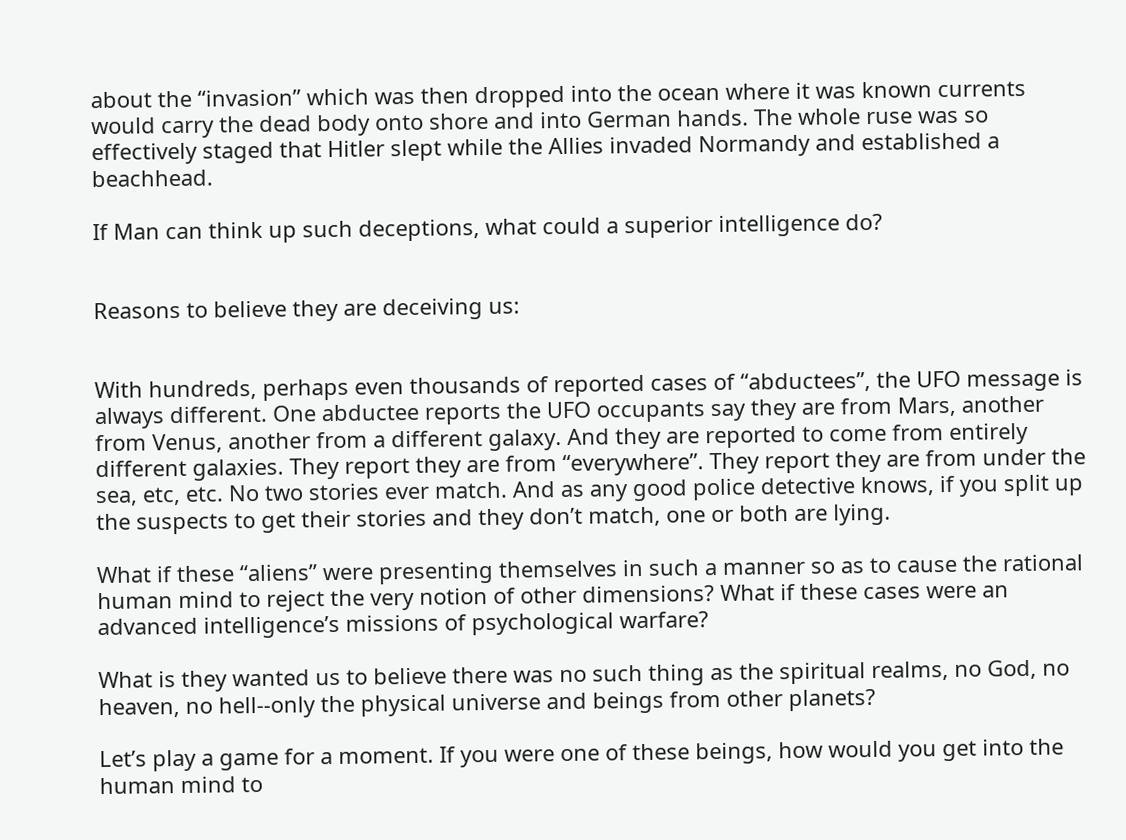about the “invasion” which was then dropped into the ocean where it was known currents would carry the dead body onto shore and into German hands. The whole ruse was so effectively staged that Hitler slept while the Allies invaded Normandy and established a beachhead.

If Man can think up such deceptions, what could a superior intelligence do?


Reasons to believe they are deceiving us:


With hundreds, perhaps even thousands of reported cases of “abductees”, the UFO message is always different. One abductee reports the UFO occupants say they are from Mars, another from Venus, another from a different galaxy. And they are reported to come from entirely different galaxies. They report they are from “everywhere”. They report they are from under the sea, etc, etc. No two stories ever match. And as any good police detective knows, if you split up the suspects to get their stories and they don’t match, one or both are lying.

What if these “aliens” were presenting themselves in such a manner so as to cause the rational human mind to reject the very notion of other dimensions? What if these cases were an advanced intelligence’s missions of psychological warfare?

What is they wanted us to believe there was no such thing as the spiritual realms, no God, no heaven, no hell--only the physical universe and beings from other planets?

Let’s play a game for a moment. If you were one of these beings, how would you get into the human mind to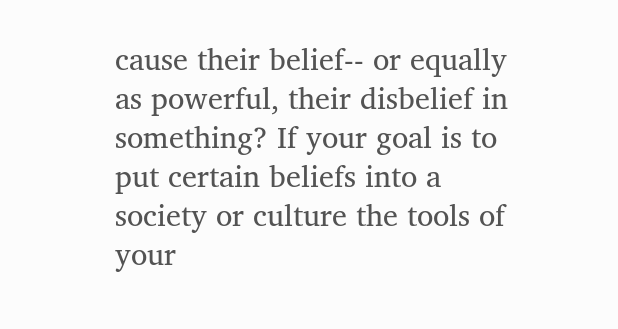cause their belief-- or equally as powerful, their disbelief in something? If your goal is to put certain beliefs into a society or culture the tools of your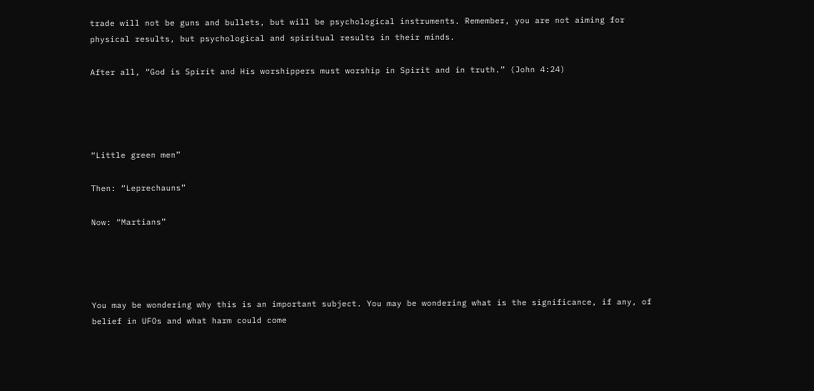trade will not be guns and bullets, but will be psychological instruments. Remember, you are not aiming for physical results, but psychological and spiritual results in their minds.

After all, “God is Spirit and His worshippers must worship in Spirit and in truth.” (John 4:24)




“Little green men”

Then: “Leprechauns”

Now: “Martians”




You may be wondering why this is an important subject. You may be wondering what is the significance, if any, of belief in UFOs and what harm could come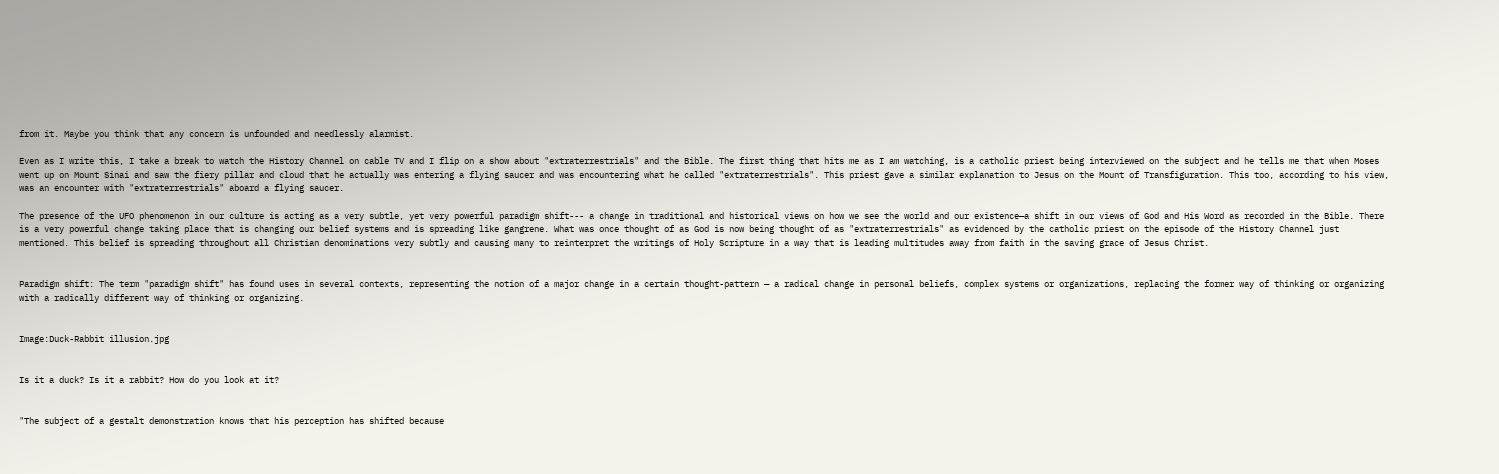from it. Maybe you think that any concern is unfounded and needlessly alarmist.

Even as I write this, I take a break to watch the History Channel on cable TV and I flip on a show about "extraterrestrials" and the Bible. The first thing that hits me as I am watching, is a catholic priest being interviewed on the subject and he tells me that when Moses went up on Mount Sinai and saw the fiery pillar and cloud that he actually was entering a flying saucer and was encountering what he called "extraterrestrials". This priest gave a similar explanation to Jesus on the Mount of Transfiguration. This too, according to his view, was an encounter with "extraterrestrials" aboard a flying saucer.

The presence of the UFO phenomenon in our culture is acting as a very subtle, yet very powerful paradigm shift--- a change in traditional and historical views on how we see the world and our existence—a shift in our views of God and His Word as recorded in the Bible. There is a very powerful change taking place that is changing our belief systems and is spreading like gangrene. What was once thought of as God is now being thought of as "extraterrestrials" as evidenced by the catholic priest on the episode of the History Channel just mentioned. This belief is spreading throughout all Christian denominations very subtly and causing many to reinterpret the writings of Holy Scripture in a way that is leading multitudes away from faith in the saving grace of Jesus Christ.


Paradigm shift: The term "paradigm shift" has found uses in several contexts, representing the notion of a major change in a certain thought-pattern — a radical change in personal beliefs, complex systems or organizations, replacing the former way of thinking or organizing with a radically different way of thinking or organizing.


Image:Duck-Rabbit illusion.jpg


Is it a duck? Is it a rabbit? How do you look at it?


"The subject of a gestalt demonstration knows that his perception has shifted because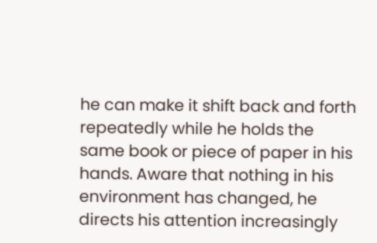he can make it shift back and forth repeatedly while he holds the same book or piece of paper in his hands. Aware that nothing in his environment has changed, he directs his attention increasingly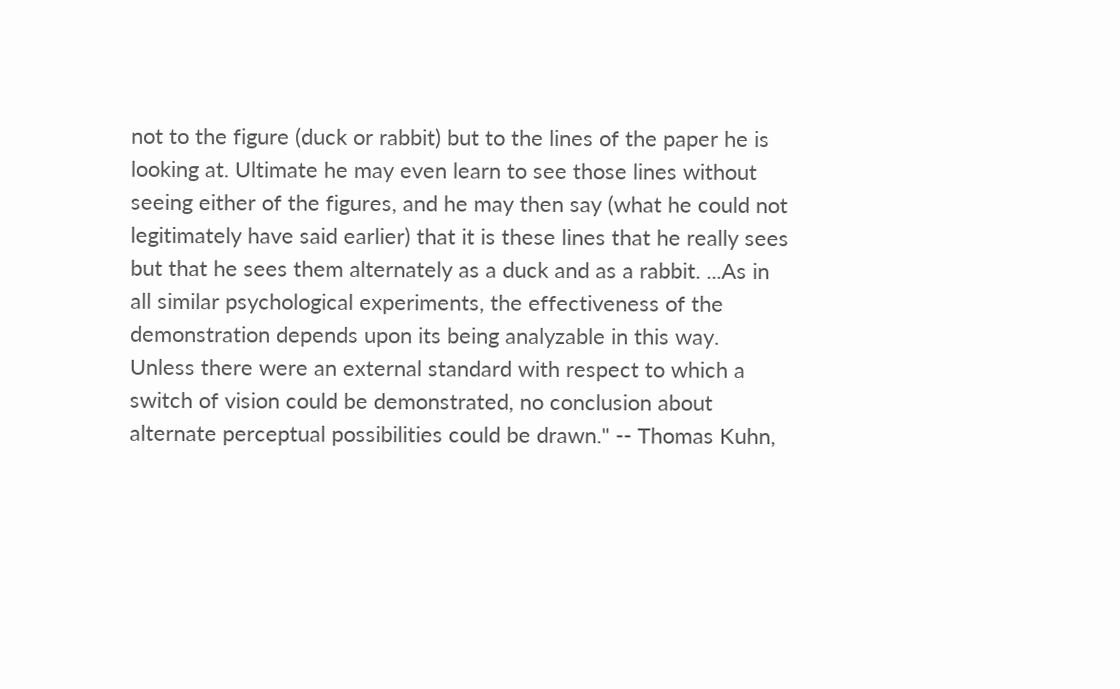not to the figure (duck or rabbit) but to the lines of the paper he is looking at. Ultimate he may even learn to see those lines without seeing either of the figures, and he may then say (what he could not legitimately have said earlier) that it is these lines that he really sees but that he sees them alternately as a duck and as a rabbit. ...As in all similar psychological experiments, the effectiveness of the demonstration depends upon its being analyzable in this way. Unless there were an external standard with respect to which a switch of vision could be demonstrated, no conclusion about alternate perceptual possibilities could be drawn." -- Thomas Kuhn,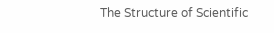The Structure of Scientific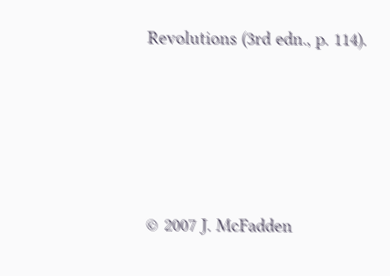Revolutions (3rd edn., p. 114).







© 2007 J. McFadden